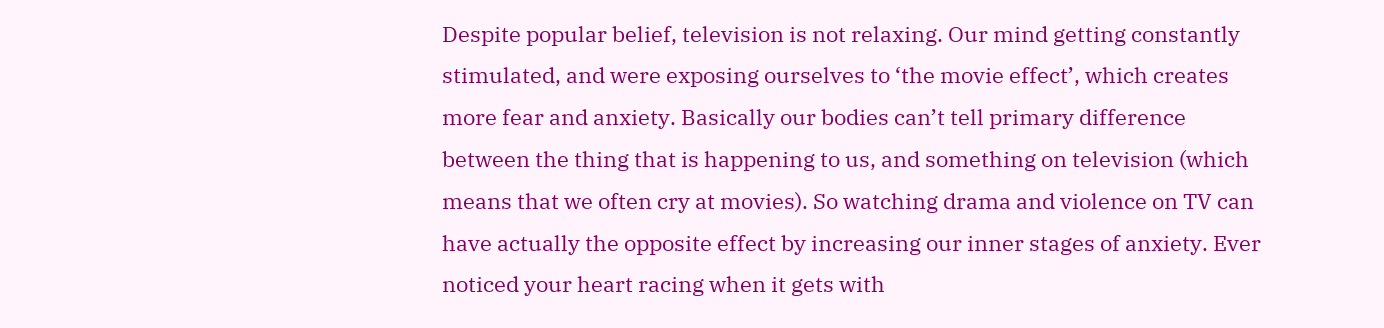Despite popular belief, television is not relaxing. Our mind getting constantly stimulated, and were exposing ourselves to ‘the movie effect’, which creates more fear and anxiety. Basically our bodies can’t tell primary difference between the thing that is happening to us, and something on television (which means that we often cry at movies). So watching drama and violence on TV can have actually the opposite effect by increasing our inner stages of anxiety. Ever noticed your heart racing when it gets with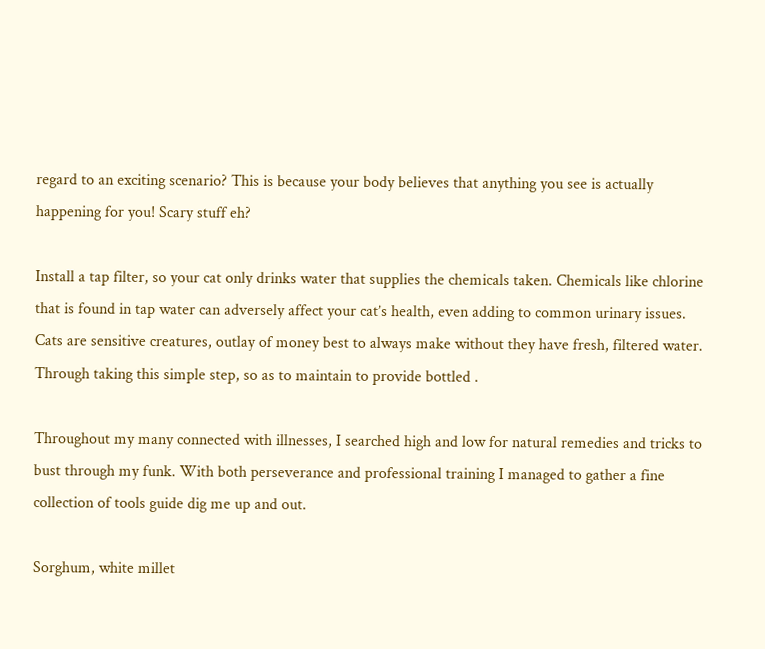regard to an exciting scenario? This is because your body believes that anything you see is actually happening for you! Scary stuff eh?

Install a tap filter, so your cat only drinks water that supplies the chemicals taken. Chemicals like chlorine that is found in tap water can adversely affect your cat’s health, even adding to common urinary issues. Cats are sensitive creatures, outlay of money best to always make without they have fresh, filtered water. Through taking this simple step, so as to maintain to provide bottled .

Throughout my many connected with illnesses, I searched high and low for natural remedies and tricks to bust through my funk. With both perseverance and professional training I managed to gather a fine collection of tools guide dig me up and out.

Sorghum, white millet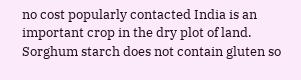no cost popularly contacted India is an important crop in the dry plot of land. Sorghum starch does not contain gluten so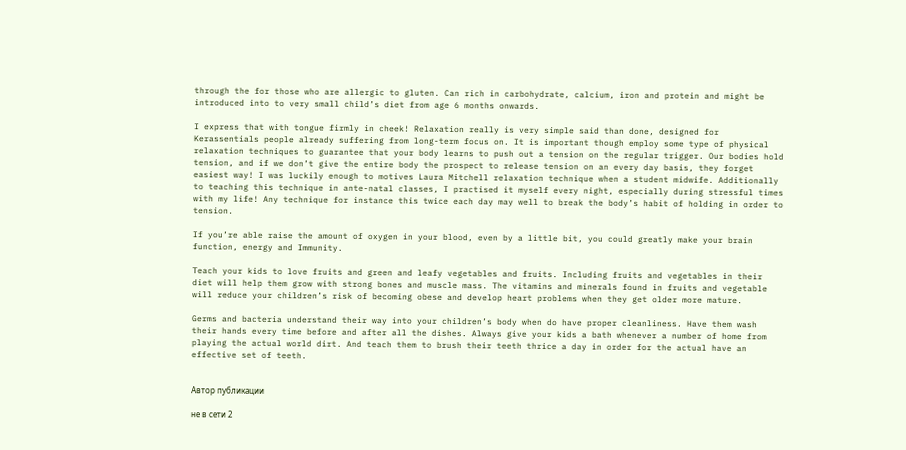through the for those who are allergic to gluten. Can rich in carbohydrate, calcium, iron and protein and might be introduced into to very small child’s diet from age 6 months onwards.

I express that with tongue firmly in cheek! Relaxation really is very simple said than done, designed for Kerassentials people already suffering from long-term focus on. It is important though employ some type of physical relaxation techniques to guarantee that your body learns to push out a tension on the regular trigger. Our bodies hold tension, and if we don’t give the entire body the prospect to release tension on an every day basis, they forget easiest way! I was luckily enough to motives Laura Mitchell relaxation technique when a student midwife. Additionally to teaching this technique in ante-natal classes, I practised it myself every night, especially during stressful times with my life! Any technique for instance this twice each day may well to break the body’s habit of holding in order to tension.

If you’re able raise the amount of oxygen in your blood, even by a little bit, you could greatly make your brain function, energy and Immunity.

Teach your kids to love fruits and green and leafy vegetables and fruits. Including fruits and vegetables in their diet will help them grow with strong bones and muscle mass. The vitamins and minerals found in fruits and vegetable will reduce your children’s risk of becoming obese and develop heart problems when they get older more mature.

Germs and bacteria understand their way into your children’s body when do have proper cleanliness. Have them wash their hands every time before and after all the dishes. Always give your kids a bath whenever a number of home from playing the actual world dirt. And teach them to brush their teeth thrice a day in order for the actual have an effective set of teeth.


Автор публикации

не в сети 2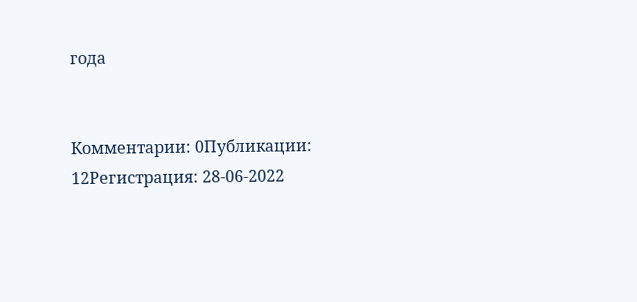года


Комментарии: 0Публикации: 12Регистрация: 28-06-2022